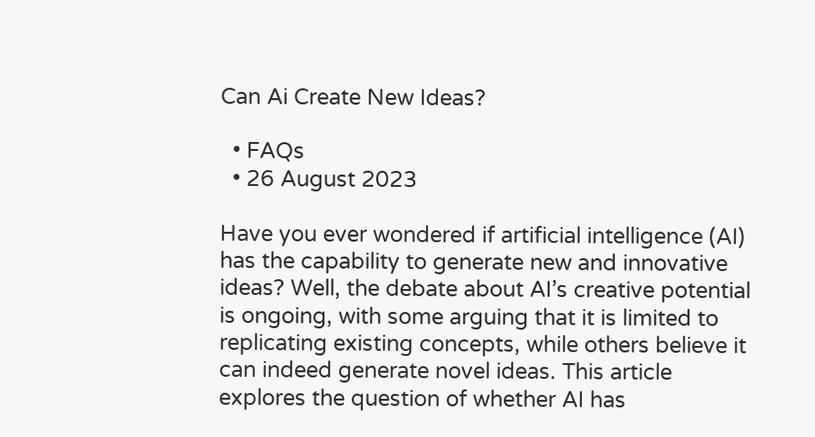Can Ai Create New Ideas?

  • FAQs
  • 26 August 2023

Have you ever wondered if artificial intelligence (AI) has the capability to generate new and innovative ideas? Well, the debate about AI’s creative potential is ongoing, with some arguing that it is limited to replicating existing concepts, while others believe it can indeed generate novel ideas. This article explores the question of whether AI has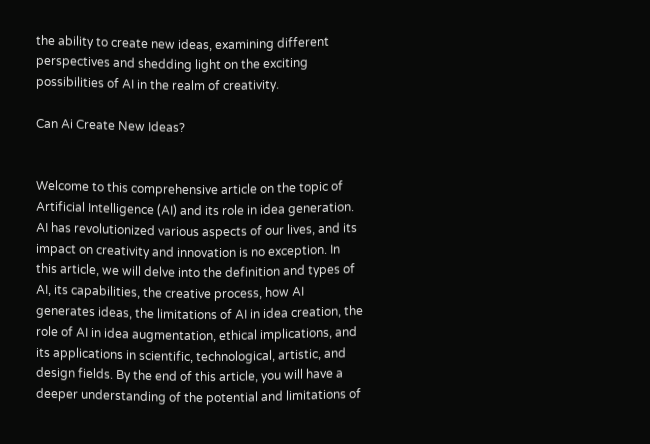the ability to create new ideas, examining different perspectives and shedding light on the exciting possibilities of AI in the realm of creativity.

Can Ai Create New Ideas?


Welcome to this comprehensive article on the topic of Artificial Intelligence (AI) and its role in idea generation. AI has revolutionized various aspects of our lives, and its impact on creativity and innovation is no exception. In this article, we will delve into the definition and types of AI, its capabilities, the creative process, how AI generates ideas, the limitations of AI in idea creation, the role of AI in idea augmentation, ethical implications, and its applications in scientific, technological, artistic, and design fields. By the end of this article, you will have a deeper understanding of the potential and limitations of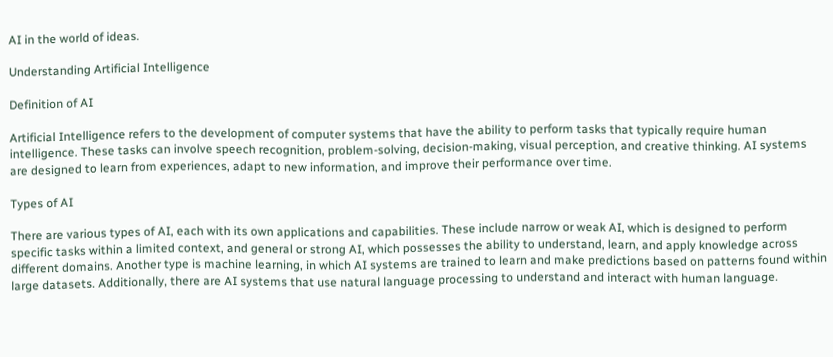AI in the world of ideas.

Understanding Artificial Intelligence

Definition of AI

Artificial Intelligence refers to the development of computer systems that have the ability to perform tasks that typically require human intelligence. These tasks can involve speech recognition, problem-solving, decision-making, visual perception, and creative thinking. AI systems are designed to learn from experiences, adapt to new information, and improve their performance over time.

Types of AI

There are various types of AI, each with its own applications and capabilities. These include narrow or weak AI, which is designed to perform specific tasks within a limited context, and general or strong AI, which possesses the ability to understand, learn, and apply knowledge across different domains. Another type is machine learning, in which AI systems are trained to learn and make predictions based on patterns found within large datasets. Additionally, there are AI systems that use natural language processing to understand and interact with human language.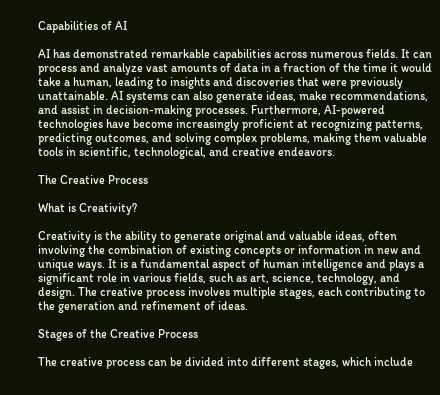Capabilities of AI

AI has demonstrated remarkable capabilities across numerous fields. It can process and analyze vast amounts of data in a fraction of the time it would take a human, leading to insights and discoveries that were previously unattainable. AI systems can also generate ideas, make recommendations, and assist in decision-making processes. Furthermore, AI-powered technologies have become increasingly proficient at recognizing patterns, predicting outcomes, and solving complex problems, making them valuable tools in scientific, technological, and creative endeavors.

The Creative Process

What is Creativity?

Creativity is the ability to generate original and valuable ideas, often involving the combination of existing concepts or information in new and unique ways. It is a fundamental aspect of human intelligence and plays a significant role in various fields, such as art, science, technology, and design. The creative process involves multiple stages, each contributing to the generation and refinement of ideas.

Stages of the Creative Process

The creative process can be divided into different stages, which include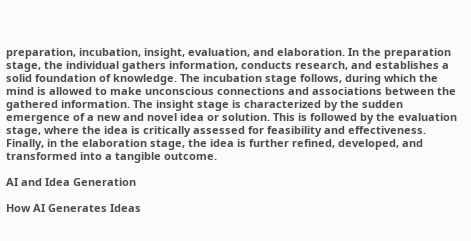preparation, incubation, insight, evaluation, and elaboration. In the preparation stage, the individual gathers information, conducts research, and establishes a solid foundation of knowledge. The incubation stage follows, during which the mind is allowed to make unconscious connections and associations between the gathered information. The insight stage is characterized by the sudden emergence of a new and novel idea or solution. This is followed by the evaluation stage, where the idea is critically assessed for feasibility and effectiveness. Finally, in the elaboration stage, the idea is further refined, developed, and transformed into a tangible outcome.

AI and Idea Generation

How AI Generates Ideas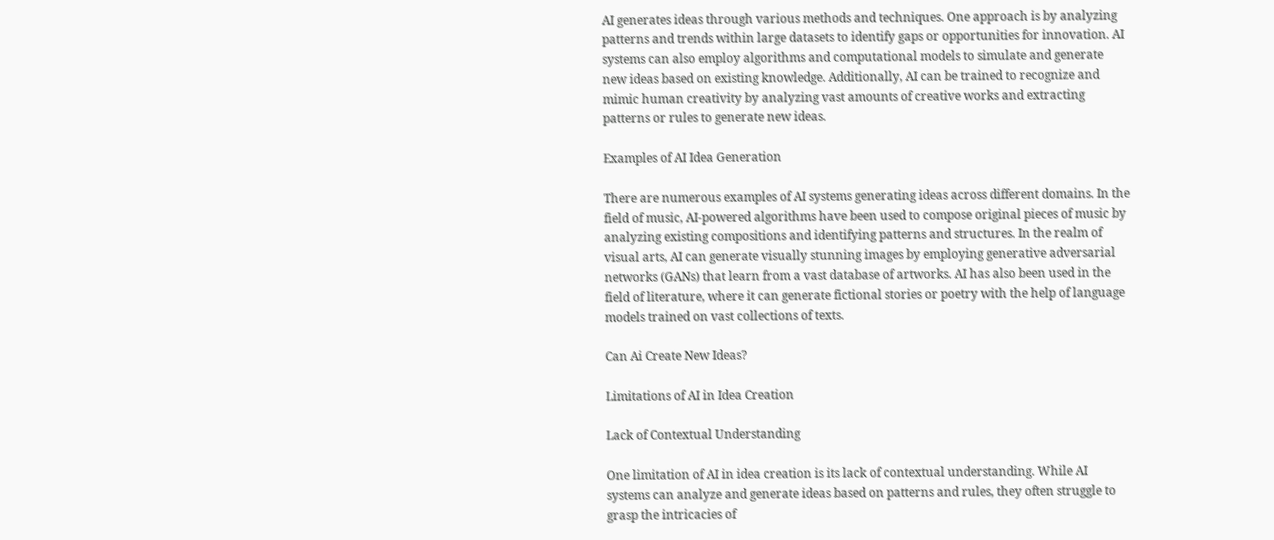AI generates ideas through various methods and techniques. One approach is by analyzing patterns and trends within large datasets to identify gaps or opportunities for innovation. AI systems can also employ algorithms and computational models to simulate and generate new ideas based on existing knowledge. Additionally, AI can be trained to recognize and mimic human creativity by analyzing vast amounts of creative works and extracting patterns or rules to generate new ideas.

Examples of AI Idea Generation

There are numerous examples of AI systems generating ideas across different domains. In the field of music, AI-powered algorithms have been used to compose original pieces of music by analyzing existing compositions and identifying patterns and structures. In the realm of visual arts, AI can generate visually stunning images by employing generative adversarial networks (GANs) that learn from a vast database of artworks. AI has also been used in the field of literature, where it can generate fictional stories or poetry with the help of language models trained on vast collections of texts.

Can Ai Create New Ideas?

Limitations of AI in Idea Creation

Lack of Contextual Understanding

One limitation of AI in idea creation is its lack of contextual understanding. While AI systems can analyze and generate ideas based on patterns and rules, they often struggle to grasp the intricacies of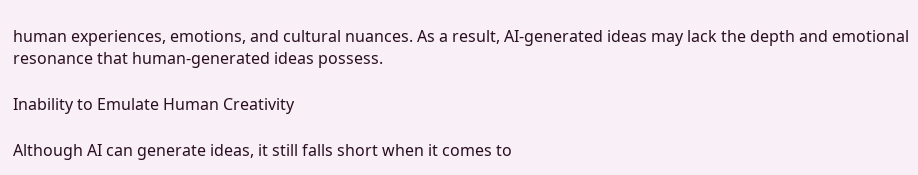human experiences, emotions, and cultural nuances. As a result, AI-generated ideas may lack the depth and emotional resonance that human-generated ideas possess.

Inability to Emulate Human Creativity

Although AI can generate ideas, it still falls short when it comes to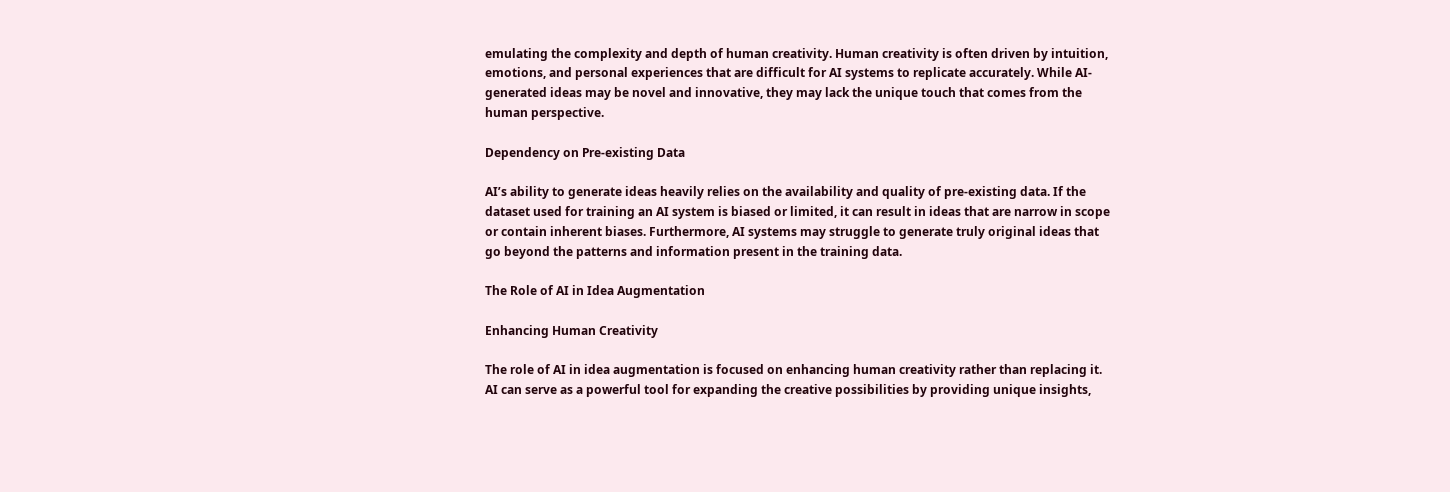emulating the complexity and depth of human creativity. Human creativity is often driven by intuition, emotions, and personal experiences that are difficult for AI systems to replicate accurately. While AI-generated ideas may be novel and innovative, they may lack the unique touch that comes from the human perspective.

Dependency on Pre-existing Data

AI’s ability to generate ideas heavily relies on the availability and quality of pre-existing data. If the dataset used for training an AI system is biased or limited, it can result in ideas that are narrow in scope or contain inherent biases. Furthermore, AI systems may struggle to generate truly original ideas that go beyond the patterns and information present in the training data.

The Role of AI in Idea Augmentation

Enhancing Human Creativity

The role of AI in idea augmentation is focused on enhancing human creativity rather than replacing it. AI can serve as a powerful tool for expanding the creative possibilities by providing unique insights,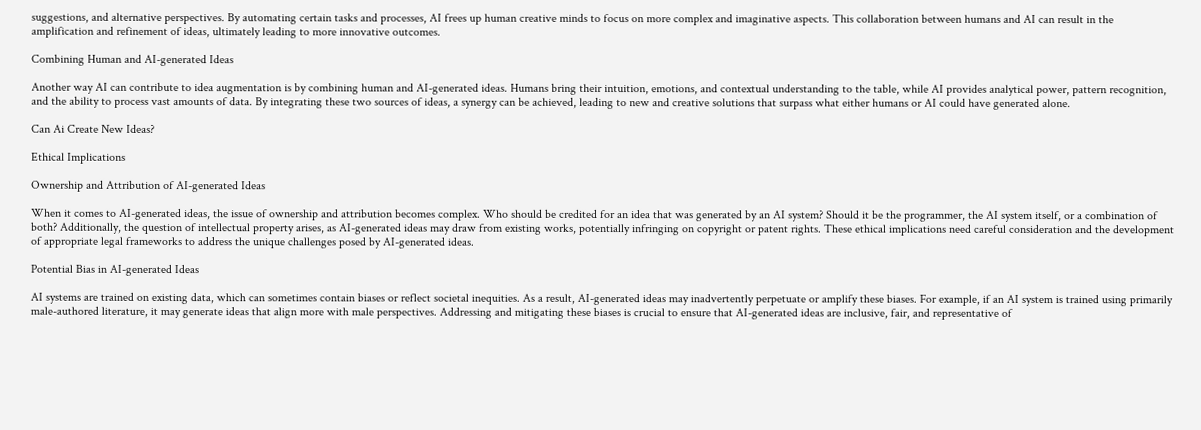suggestions, and alternative perspectives. By automating certain tasks and processes, AI frees up human creative minds to focus on more complex and imaginative aspects. This collaboration between humans and AI can result in the amplification and refinement of ideas, ultimately leading to more innovative outcomes.

Combining Human and AI-generated Ideas

Another way AI can contribute to idea augmentation is by combining human and AI-generated ideas. Humans bring their intuition, emotions, and contextual understanding to the table, while AI provides analytical power, pattern recognition, and the ability to process vast amounts of data. By integrating these two sources of ideas, a synergy can be achieved, leading to new and creative solutions that surpass what either humans or AI could have generated alone.

Can Ai Create New Ideas?

Ethical Implications

Ownership and Attribution of AI-generated Ideas

When it comes to AI-generated ideas, the issue of ownership and attribution becomes complex. Who should be credited for an idea that was generated by an AI system? Should it be the programmer, the AI system itself, or a combination of both? Additionally, the question of intellectual property arises, as AI-generated ideas may draw from existing works, potentially infringing on copyright or patent rights. These ethical implications need careful consideration and the development of appropriate legal frameworks to address the unique challenges posed by AI-generated ideas.

Potential Bias in AI-generated Ideas

AI systems are trained on existing data, which can sometimes contain biases or reflect societal inequities. As a result, AI-generated ideas may inadvertently perpetuate or amplify these biases. For example, if an AI system is trained using primarily male-authored literature, it may generate ideas that align more with male perspectives. Addressing and mitigating these biases is crucial to ensure that AI-generated ideas are inclusive, fair, and representative of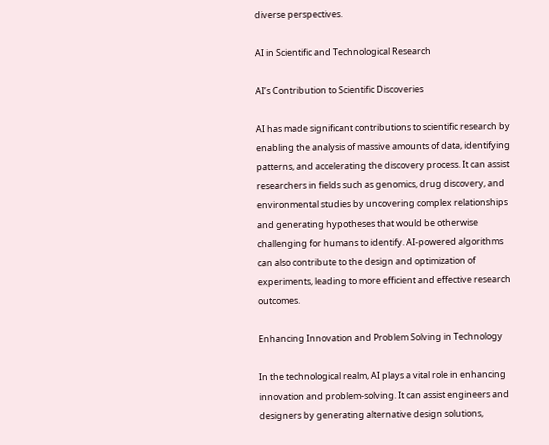diverse perspectives.

AI in Scientific and Technological Research

AI’s Contribution to Scientific Discoveries

AI has made significant contributions to scientific research by enabling the analysis of massive amounts of data, identifying patterns, and accelerating the discovery process. It can assist researchers in fields such as genomics, drug discovery, and environmental studies by uncovering complex relationships and generating hypotheses that would be otherwise challenging for humans to identify. AI-powered algorithms can also contribute to the design and optimization of experiments, leading to more efficient and effective research outcomes.

Enhancing Innovation and Problem Solving in Technology

In the technological realm, AI plays a vital role in enhancing innovation and problem-solving. It can assist engineers and designers by generating alternative design solutions,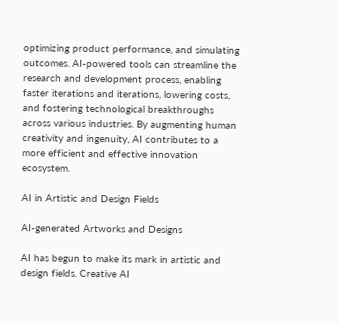optimizing product performance, and simulating outcomes. AI-powered tools can streamline the research and development process, enabling faster iterations and iterations, lowering costs, and fostering technological breakthroughs across various industries. By augmenting human creativity and ingenuity, AI contributes to a more efficient and effective innovation ecosystem.

AI in Artistic and Design Fields

AI-generated Artworks and Designs

AI has begun to make its mark in artistic and design fields. Creative AI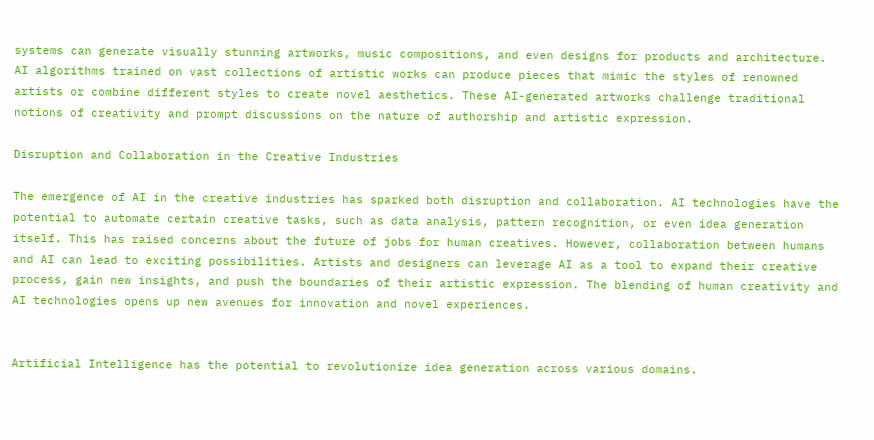systems can generate visually stunning artworks, music compositions, and even designs for products and architecture. AI algorithms trained on vast collections of artistic works can produce pieces that mimic the styles of renowned artists or combine different styles to create novel aesthetics. These AI-generated artworks challenge traditional notions of creativity and prompt discussions on the nature of authorship and artistic expression.

Disruption and Collaboration in the Creative Industries

The emergence of AI in the creative industries has sparked both disruption and collaboration. AI technologies have the potential to automate certain creative tasks, such as data analysis, pattern recognition, or even idea generation itself. This has raised concerns about the future of jobs for human creatives. However, collaboration between humans and AI can lead to exciting possibilities. Artists and designers can leverage AI as a tool to expand their creative process, gain new insights, and push the boundaries of their artistic expression. The blending of human creativity and AI technologies opens up new avenues for innovation and novel experiences.


Artificial Intelligence has the potential to revolutionize idea generation across various domains.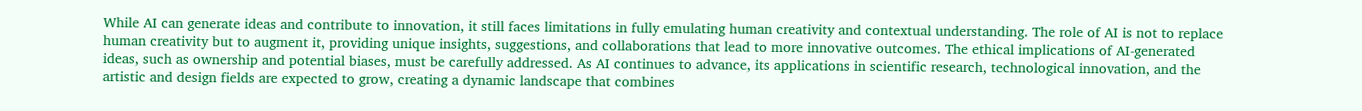While AI can generate ideas and contribute to innovation, it still faces limitations in fully emulating human creativity and contextual understanding. The role of AI is not to replace human creativity but to augment it, providing unique insights, suggestions, and collaborations that lead to more innovative outcomes. The ethical implications of AI-generated ideas, such as ownership and potential biases, must be carefully addressed. As AI continues to advance, its applications in scientific research, technological innovation, and the artistic and design fields are expected to grow, creating a dynamic landscape that combines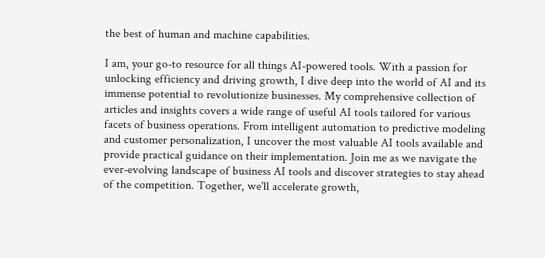the best of human and machine capabilities.

I am, your go-to resource for all things AI-powered tools. With a passion for unlocking efficiency and driving growth, I dive deep into the world of AI and its immense potential to revolutionize businesses. My comprehensive collection of articles and insights covers a wide range of useful AI tools tailored for various facets of business operations. From intelligent automation to predictive modeling and customer personalization, I uncover the most valuable AI tools available and provide practical guidance on their implementation. Join me as we navigate the ever-evolving landscape of business AI tools and discover strategies to stay ahead of the competition. Together, we'll accelerate growth,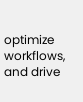optimize workflows, and drive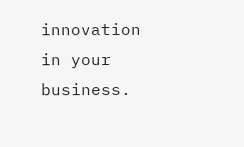innovation in your business.